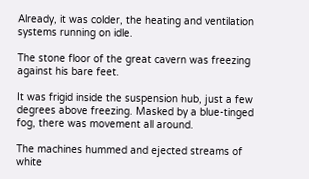Already, it was colder, the heating and ventilation systems running on idle.

The stone floor of the great cavern was freezing against his bare feet.

It was frigid inside the suspension hub, just a few degrees above freezing. Masked by a blue-tinged fog, there was movement all around.

The machines hummed and ejected streams of white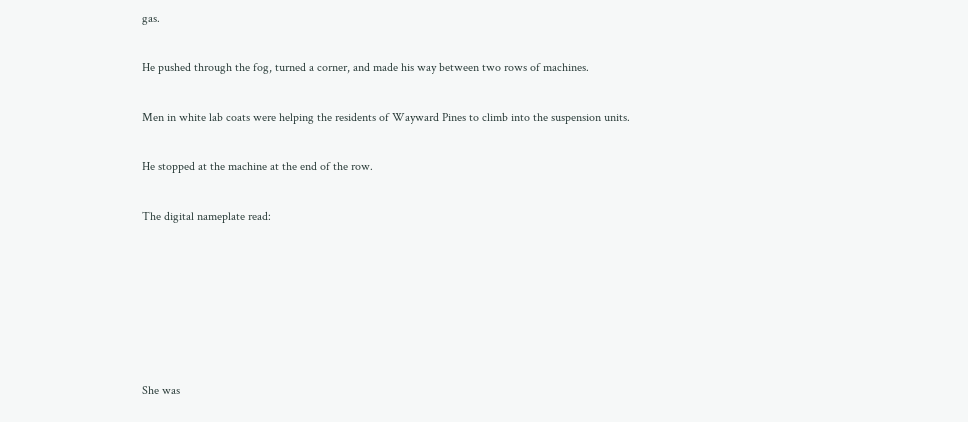gas.

He pushed through the fog, turned a corner, and made his way between two rows of machines.

Men in white lab coats were helping the residents of Wayward Pines to climb into the suspension units.

He stopped at the machine at the end of the row.

The digital nameplate read:






She was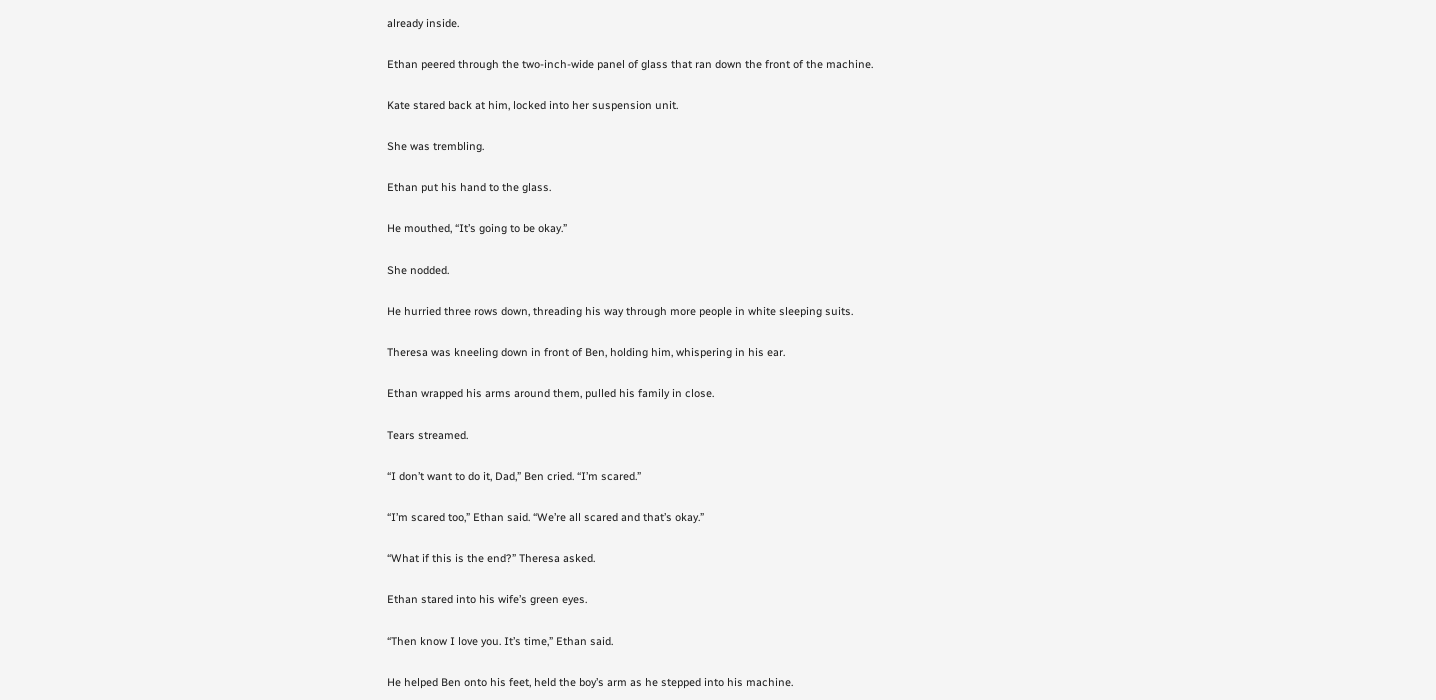already inside.

Ethan peered through the two-inch-wide panel of glass that ran down the front of the machine.

Kate stared back at him, locked into her suspension unit.

She was trembling.

Ethan put his hand to the glass.

He mouthed, “It’s going to be okay.”

She nodded.

He hurried three rows down, threading his way through more people in white sleeping suits.

Theresa was kneeling down in front of Ben, holding him, whispering in his ear.

Ethan wrapped his arms around them, pulled his family in close.

Tears streamed.

“I don’t want to do it, Dad,” Ben cried. “I’m scared.”

“I’m scared too,” Ethan said. “We’re all scared and that’s okay.”

“What if this is the end?” Theresa asked.

Ethan stared into his wife’s green eyes.

“Then know I love you. It’s time,” Ethan said.

He helped Ben onto his feet, held the boy’s arm as he stepped into his machine.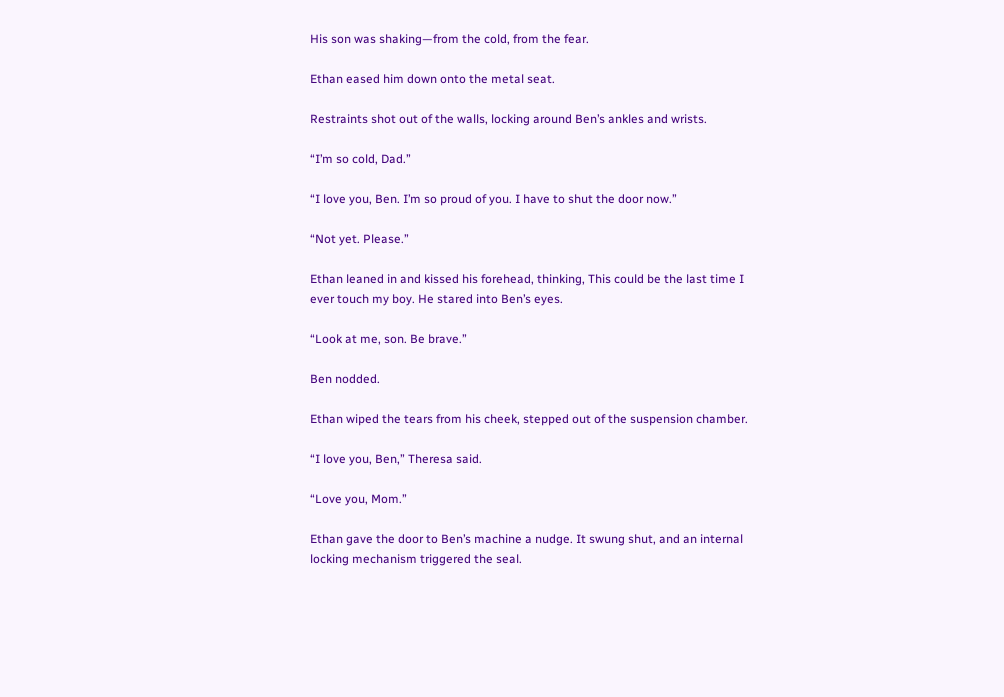His son was shaking—from the cold, from the fear.

Ethan eased him down onto the metal seat.

Restraints shot out of the walls, locking around Ben’s ankles and wrists.

“I’m so cold, Dad.”

“I love you, Ben. I’m so proud of you. I have to shut the door now.”

“Not yet. Please.”

Ethan leaned in and kissed his forehead, thinking, This could be the last time I ever touch my boy. He stared into Ben’s eyes.

“Look at me, son. Be brave.”

Ben nodded.

Ethan wiped the tears from his cheek, stepped out of the suspension chamber.

“I love you, Ben,” Theresa said.

“Love you, Mom.”

Ethan gave the door to Ben’s machine a nudge. It swung shut, and an internal locking mechanism triggered the seal.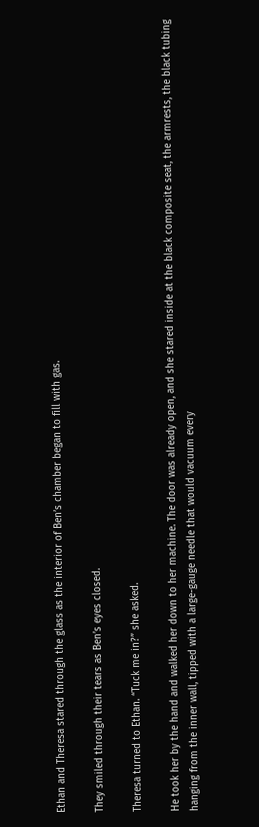Ethan and Theresa stared through the glass as the interior of Ben’s chamber began to fill with gas.

They smiled through their tears as Ben’s eyes closed.

Theresa turned to Ethan. “Tuck me in?” she asked.

He took her by the hand and walked her down to her machine. The door was already open, and she stared inside at the black composite seat, the armrests, the black tubing hanging from the inner wall, tipped with a large-gauge needle that would vacuum every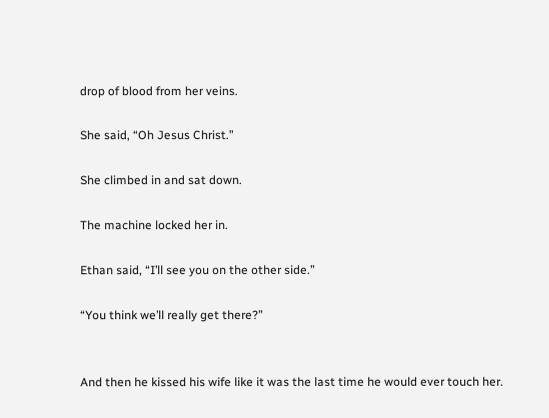drop of blood from her veins.

She said, “Oh Jesus Christ.”

She climbed in and sat down.

The machine locked her in.

Ethan said, “I’ll see you on the other side.”

“You think we’ll really get there?”


And then he kissed his wife like it was the last time he would ever touch her.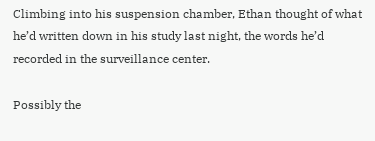Climbing into his suspension chamber, Ethan thought of what he’d written down in his study last night, the words he’d recorded in the surveillance center.

Possibly the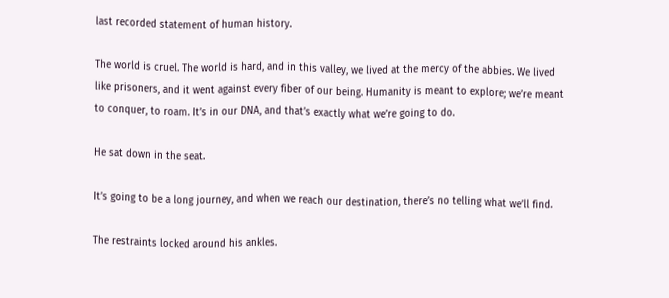last recorded statement of human history.

The world is cruel. The world is hard, and in this valley, we lived at the mercy of the abbies. We lived like prisoners, and it went against every fiber of our being. Humanity is meant to explore; we’re meant to conquer, to roam. It’s in our DNA, and that’s exactly what we’re going to do.

He sat down in the seat.

It’s going to be a long journey, and when we reach our destination, there’s no telling what we’ll find.

The restraints locked around his ankles.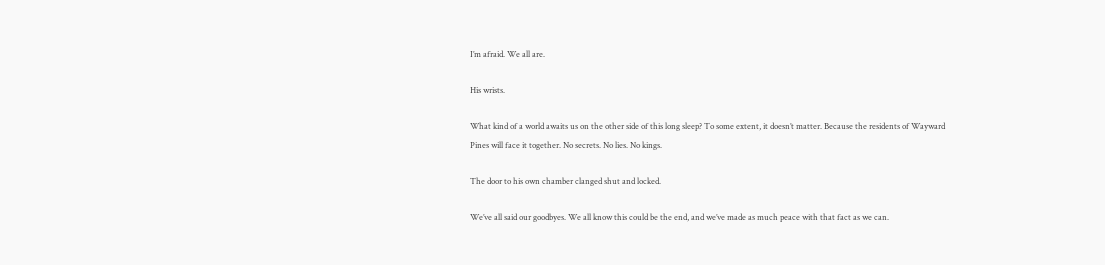I’m afraid. We all are.

His wrists.

What kind of a world awaits us on the other side of this long sleep? To some extent, it doesn’t matter. Because the residents of Wayward Pines will face it together. No secrets. No lies. No kings.

The door to his own chamber clanged shut and locked.

We’ve all said our goodbyes. We all know this could be the end, and we’ve made as much peace with that fact as we can.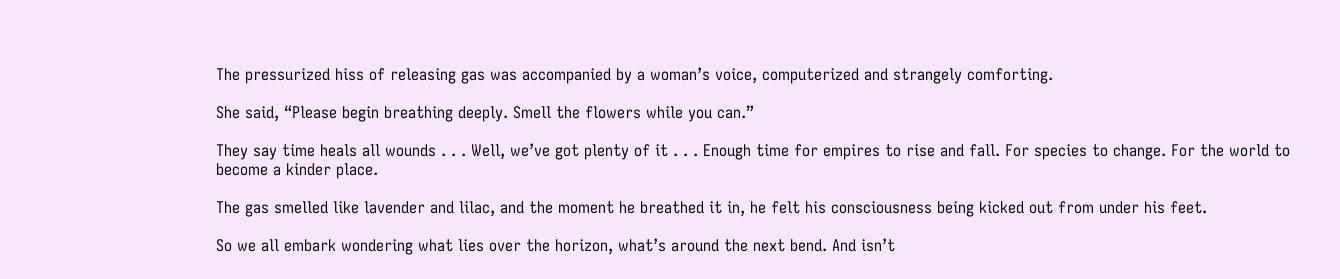The pressurized hiss of releasing gas was accompanied by a woman’s voice, computerized and strangely comforting.

She said, “Please begin breathing deeply. Smell the flowers while you can.”

They say time heals all wounds . . . Well, we’ve got plenty of it . . . Enough time for empires to rise and fall. For species to change. For the world to become a kinder place.

The gas smelled like lavender and lilac, and the moment he breathed it in, he felt his consciousness being kicked out from under his feet.

So we all embark wondering what lies over the horizon, what’s around the next bend. And isn’t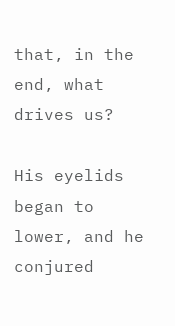that, in the end, what drives us?

His eyelids began to lower, and he conjured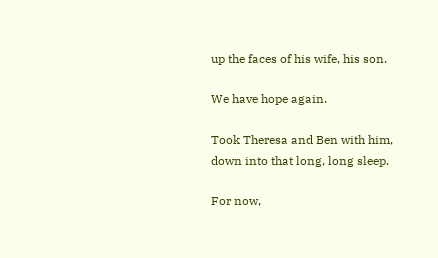up the faces of his wife, his son.

We have hope again.

Took Theresa and Ben with him, down into that long, long sleep.

For now,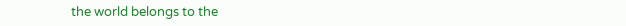the world belongs to the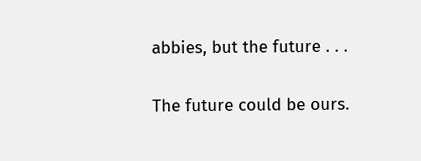abbies, but the future . . .

The future could be ours.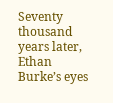Seventy thousand years later, Ethan Burke’s eyes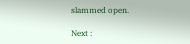slammed open.

Next :